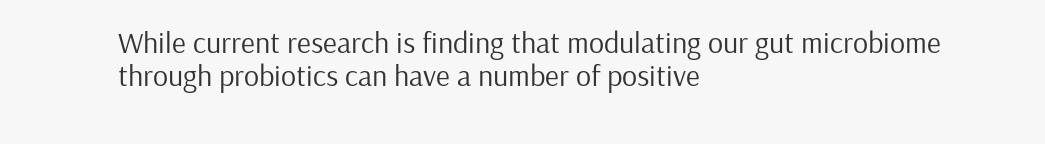While current research is finding that modulating our gut microbiome through probiotics can have a number of positive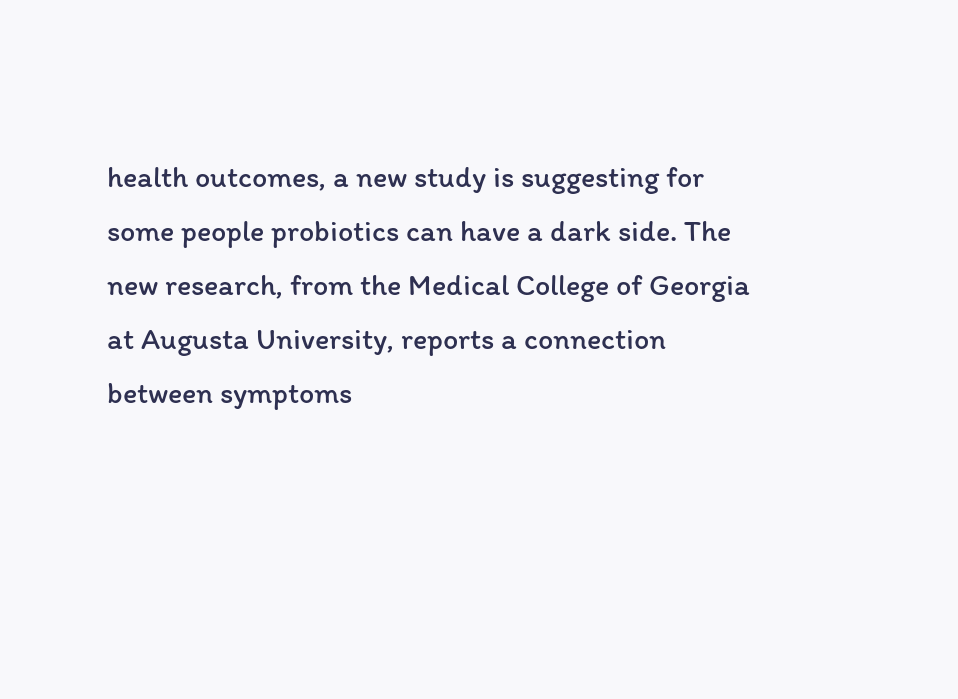health outcomes, a new study is suggesting for some people probiotics can have a dark side. The new research, from the Medical College of Georgia at Augusta University, reports a connection between symptoms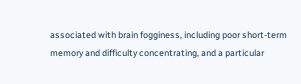associated with brain fogginess, including poor short-term memory and difficulty concentrating, and a particular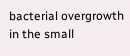bacterial overgrowth in the small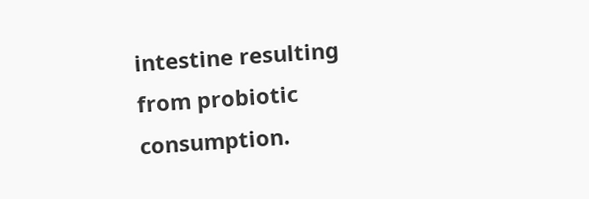intestine resulting from probiotic consumption.